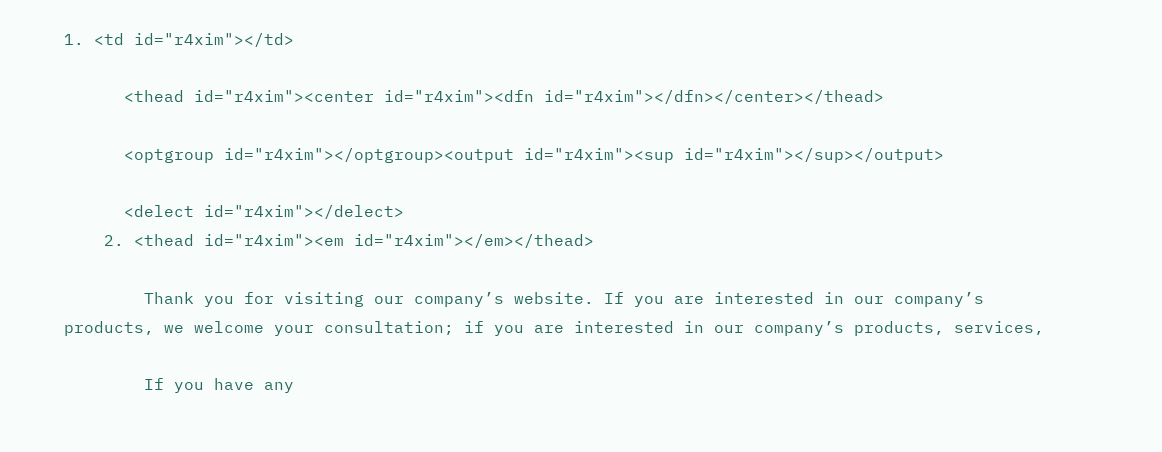1. <td id="r4xim"></td>

      <thead id="r4xim"><center id="r4xim"><dfn id="r4xim"></dfn></center></thead>

      <optgroup id="r4xim"></optgroup><output id="r4xim"><sup id="r4xim"></sup></output>

      <delect id="r4xim"></delect>
    2. <thead id="r4xim"><em id="r4xim"></em></thead>

        Thank you for visiting our company’s website. If you are interested in our company’s products, we welcome your consultation; if you are interested in our company’s products, services,

        If you have any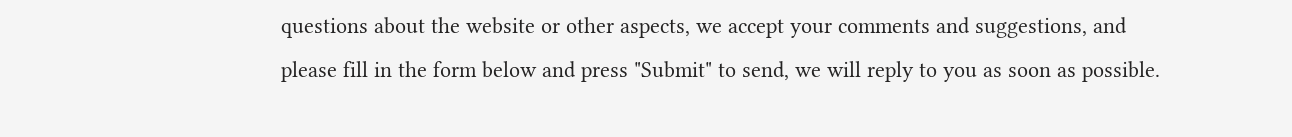questions about the website or other aspects, we accept your comments and suggestions, and please fill in the form below and press "Submit" to send, we will reply to you as soon as possible.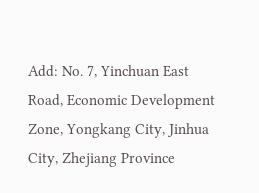Add: No. 7, Yinchuan East Road, Economic Development Zone, Yongkang City, Jinhua City, Zhejiang Province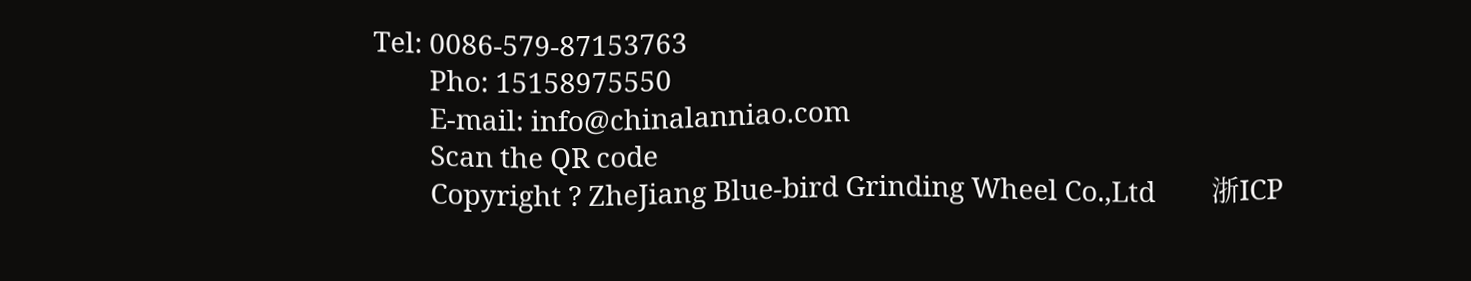Tel: 0086-579-87153763
        Pho: 15158975550
        E-mail: info@chinalanniao.com
        Scan the QR code
        Copyright ? ZheJiang Blue-bird Grinding Wheel Co.,Ltd        浙ICP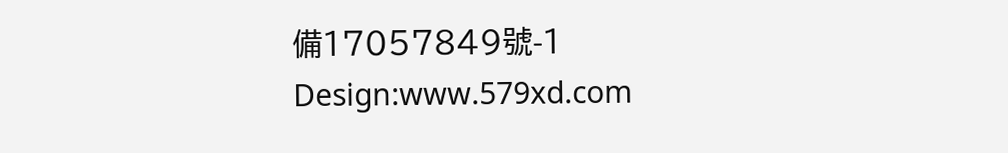備17057849號-1         Design:www.579xd.com